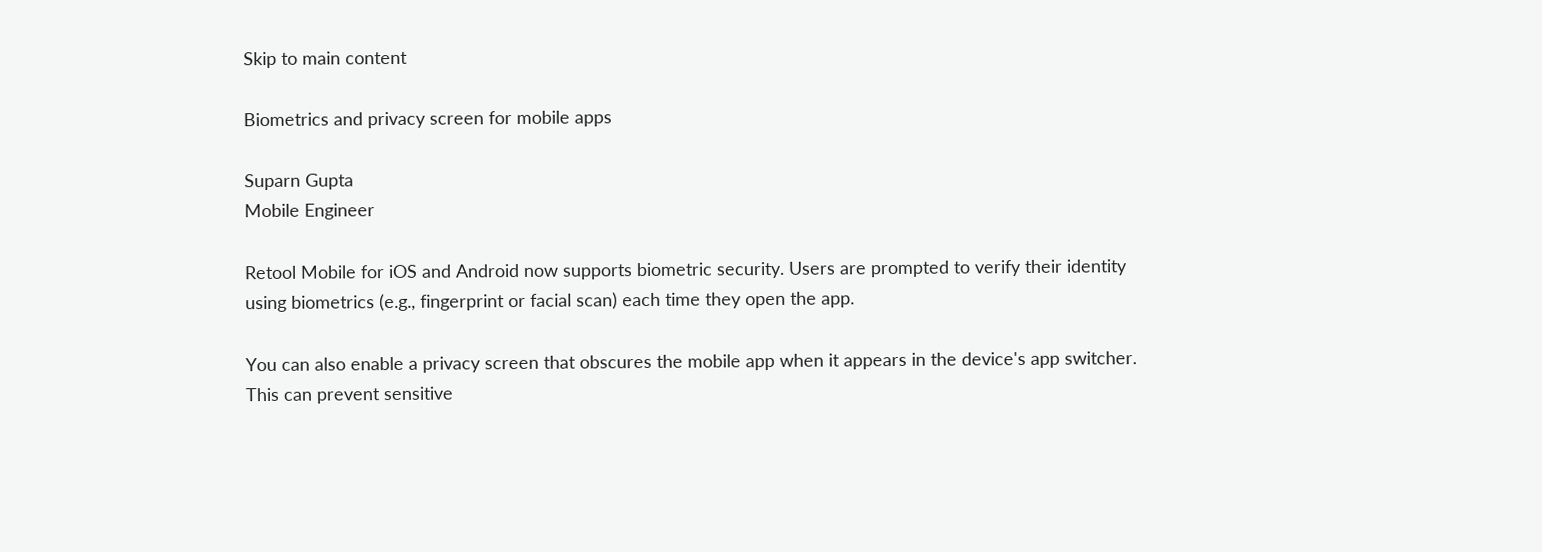Skip to main content

Biometrics and privacy screen for mobile apps

Suparn Gupta
Mobile Engineer

Retool Mobile for iOS and Android now supports biometric security. Users are prompted to verify their identity using biometrics (e.g., fingerprint or facial scan) each time they open the app.

You can also enable a privacy screen that obscures the mobile app when it appears in the device's app switcher. This can prevent sensitive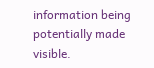information being potentially made visible.